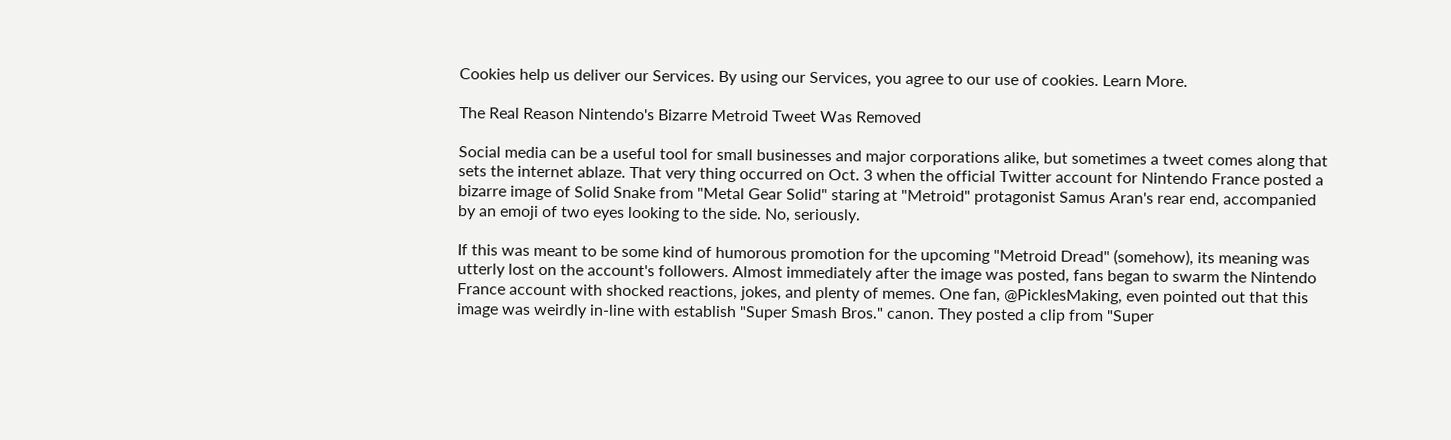Cookies help us deliver our Services. By using our Services, you agree to our use of cookies. Learn More.

The Real Reason Nintendo's Bizarre Metroid Tweet Was Removed

Social media can be a useful tool for small businesses and major corporations alike, but sometimes a tweet comes along that sets the internet ablaze. That very thing occurred on Oct. 3 when the official Twitter account for Nintendo France posted a bizarre image of Solid Snake from "Metal Gear Solid" staring at "Metroid" protagonist Samus Aran's rear end, accompanied by an emoji of two eyes looking to the side. No, seriously.

If this was meant to be some kind of humorous promotion for the upcoming "Metroid Dread" (somehow), its meaning was utterly lost on the account's followers. Almost immediately after the image was posted, fans began to swarm the Nintendo France account with shocked reactions, jokes, and plenty of memes. One fan, @PicklesMaking, even pointed out that this image was weirdly in-line with establish "Super Smash Bros." canon. They posted a clip from "Super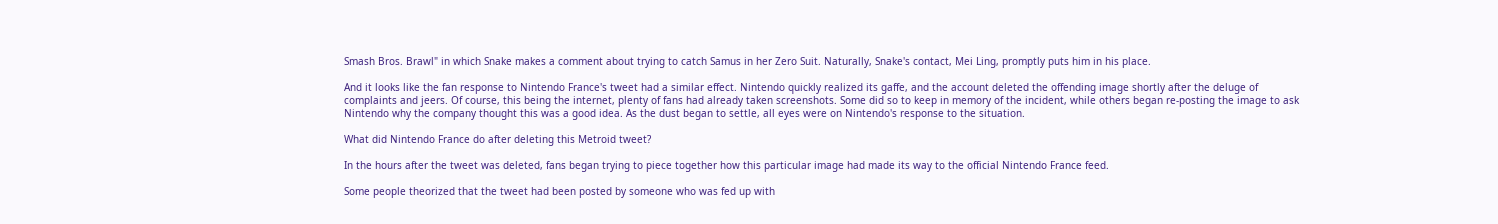Smash Bros. Brawl" in which Snake makes a comment about trying to catch Samus in her Zero Suit. Naturally, Snake's contact, Mei Ling, promptly puts him in his place.

And it looks like the fan response to Nintendo France's tweet had a similar effect. Nintendo quickly realized its gaffe, and the account deleted the offending image shortly after the deluge of complaints and jeers. Of course, this being the internet, plenty of fans had already taken screenshots. Some did so to keep in memory of the incident, while others began re-posting the image to ask Nintendo why the company thought this was a good idea. As the dust began to settle, all eyes were on Nintendo's response to the situation.

What did Nintendo France do after deleting this Metroid tweet?

In the hours after the tweet was deleted, fans began trying to piece together how this particular image had made its way to the official Nintendo France feed.

Some people theorized that the tweet had been posted by someone who was fed up with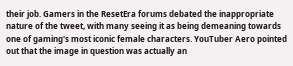their job. Gamers in the ResetEra forums debated the inappropriate nature of the tweet, with many seeing it as being demeaning towards one of gaming's most iconic female characters. YouTuber Aero pointed out that the image in question was actually an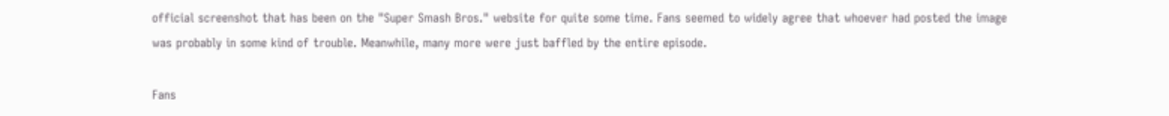official screenshot that has been on the "Super Smash Bros." website for quite some time. Fans seemed to widely agree that whoever had posted the image was probably in some kind of trouble. Meanwhile, many more were just baffled by the entire episode.

Fans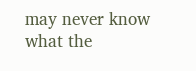may never know what the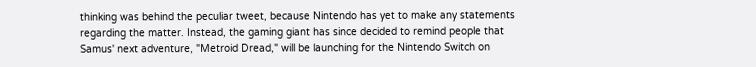thinking was behind the peculiar tweet, because Nintendo has yet to make any statements regarding the matter. Instead, the gaming giant has since decided to remind people that Samus' next adventure, "Metroid Dread," will be launching for the Nintendo Switch on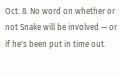Oct. 8. No word on whether or not Snake will be involved — or if he's been put in time out.